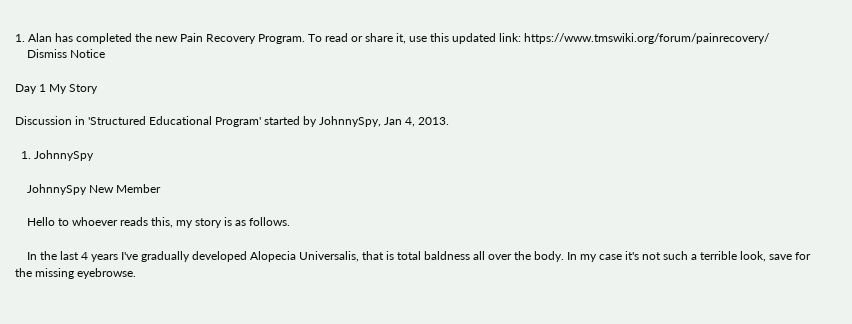1. Alan has completed the new Pain Recovery Program. To read or share it, use this updated link: https://www.tmswiki.org/forum/painrecovery/
    Dismiss Notice

Day 1 My Story

Discussion in 'Structured Educational Program' started by JohnnySpy, Jan 4, 2013.

  1. JohnnySpy

    JohnnySpy New Member

    Hello to whoever reads this, my story is as follows.

    In the last 4 years I've gradually developed Alopecia Universalis, that is total baldness all over the body. In my case it's not such a terrible look, save for the missing eyebrowse.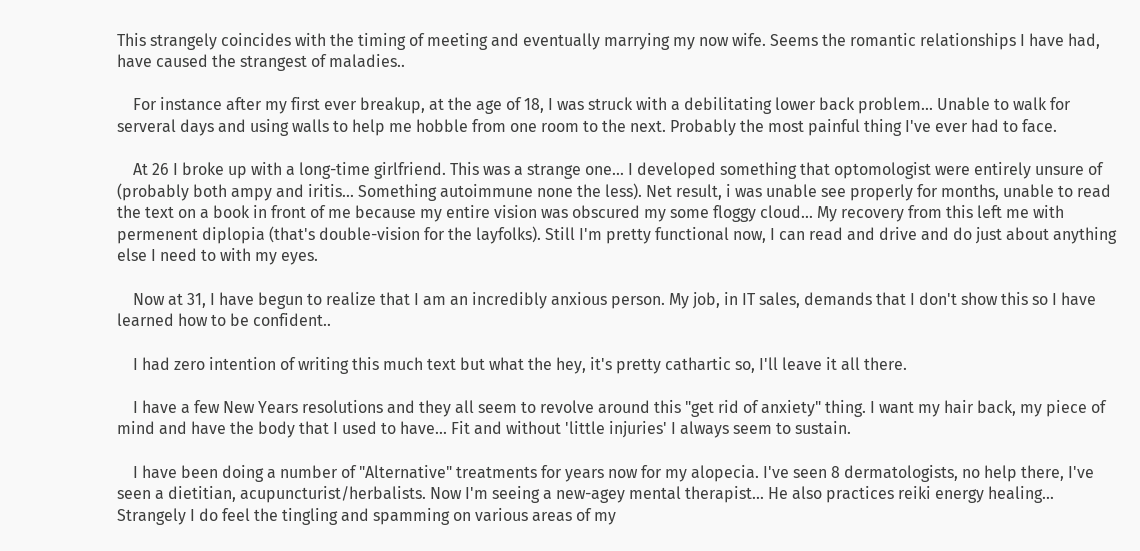This strangely coincides with the timing of meeting and eventually marrying my now wife. Seems the romantic relationships I have had, have caused the strangest of maladies..

    For instance after my first ever breakup, at the age of 18, I was struck with a debilitating lower back problem... Unable to walk for serveral days and using walls to help me hobble from one room to the next. Probably the most painful thing I've ever had to face.

    At 26 I broke up with a long-time girlfriend. This was a strange one... I developed something that optomologist were entirely unsure of (probably both ampy and iritis... Something autoimmune none the less). Net result, i was unable see properly for months, unable to read the text on a book in front of me because my entire vision was obscured my some floggy cloud... My recovery from this left me with permenent diplopia (that's double-vision for the layfolks). Still I'm pretty functional now, I can read and drive and do just about anything else I need to with my eyes.

    Now at 31, I have begun to realize that I am an incredibly anxious person. My job, in IT sales, demands that I don't show this so I have learned how to be confident..

    I had zero intention of writing this much text but what the hey, it's pretty cathartic so, I'll leave it all there.

    I have a few New Years resolutions and they all seem to revolve around this "get rid of anxiety" thing. I want my hair back, my piece of mind and have the body that I used to have... Fit and without 'little injuries' I always seem to sustain.

    I have been doing a number of "Alternative" treatments for years now for my alopecia. I've seen 8 dermatologists, no help there, I've seen a dietitian, acupuncturist/herbalists. Now I'm seeing a new-agey mental therapist... He also practices reiki energy healing... Strangely I do feel the tingling and spamming on various areas of my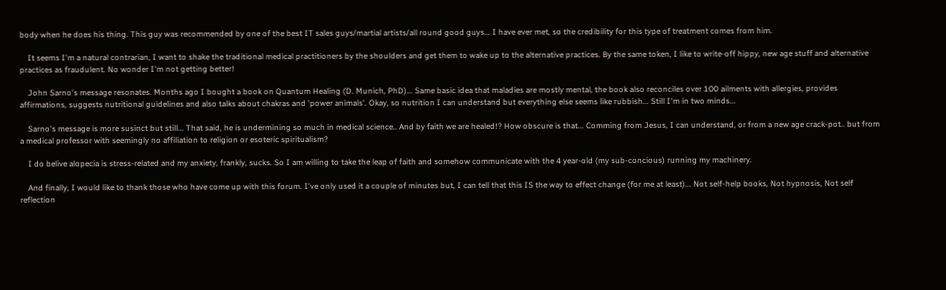body when he does his thing. This guy was recommended by one of the best IT sales guys/martial artists/all round good guys... I have ever met, so the credibility for this type of treatment comes from him.

    It seems I'm a natural contrarian, I want to shake the traditional medical practitioners by the shoulders and get them to wake up to the alternative practices. By the same token, I like to write-off hippy, new age stuff and alternative practices as fraudulent. No wonder I'm not getting better!

    John Sarno's message resonates. Months ago I bought a book on Quantum Healing (D. Munich, PhD)... Same basic idea that maladies are mostly mental, the book also reconciles over 100 ailments with allergies, provides affirmations, suggests nutritional guidelines and also talks about chakras and 'power animals'. Okay, so nutrition I can understand but everything else seems like rubbish... Still I'm in two minds...

    Sarno's message is more susinct but still... That said, he is undermining so much in medical science.. And by faith we are healed!? How obscure is that... Comming from Jesus, I can understand, or from a new age crack-pot.. but from a medical professor with seemingly no affiliation to religion or esoteric spiritualism?

    I do belive alopecia is stress-related and my anxiety, frankly, sucks. So I am willing to take the leap of faith and somehow communicate with the 4 year-old (my sub-concious) running my machinery.

    And finally, I would like to thank those who have come up with this forum. I've only used it a couple of minutes but, I can tell that this IS the way to effect change (for me at least)... Not self-help books, Not hypnosis, Not self reflection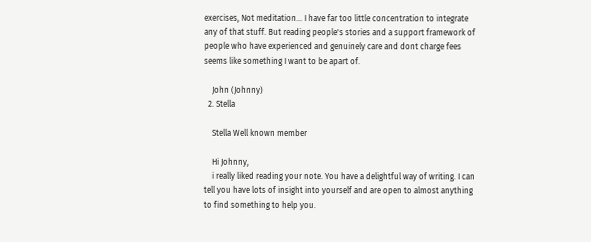exercises, Not meditation... I have far too little concentration to integrate any of that stuff. But reading people's stories and a support framework of people who have experienced and genuinely care and dont charge fees seems like something I want to be apart of.

    John (Johnny)
  2. Stella

    Stella Well known member

    Hi Johnny,
    i really liked reading your note. You have a delightful way of writing. I can tell you have lots of insight into yourself and are open to almost anything to find something to help you.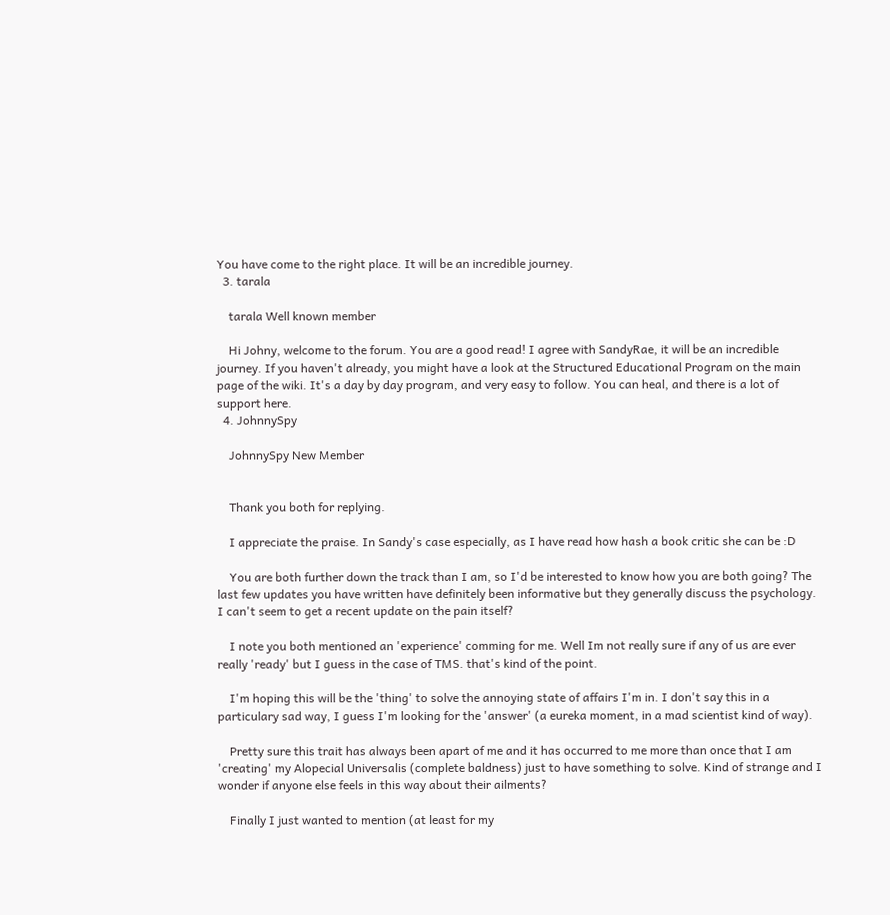You have come to the right place. It will be an incredible journey.
  3. tarala

    tarala Well known member

    Hi Johny, welcome to the forum. You are a good read! I agree with SandyRae, it will be an incredible journey. If you haven't already, you might have a look at the Structured Educational Program on the main page of the wiki. It's a day by day program, and very easy to follow. You can heal, and there is a lot of support here.
  4. JohnnySpy

    JohnnySpy New Member


    Thank you both for replying.

    I appreciate the praise. In Sandy's case especially, as I have read how hash a book critic she can be :D

    You are both further down the track than I am, so I'd be interested to know how you are both going? The last few updates you have written have definitely been informative but they generally discuss the psychology. I can't seem to get a recent update on the pain itself?

    I note you both mentioned an 'experience' comming for me. Well Im not really sure if any of us are ever really 'ready' but I guess in the case of TMS. that's kind of the point.

    I'm hoping this will be the 'thing' to solve the annoying state of affairs I'm in. I don't say this in a particulary sad way, I guess I'm looking for the 'answer' (a eureka moment, in a mad scientist kind of way).

    Pretty sure this trait has always been apart of me and it has occurred to me more than once that I am 'creating' my Alopecial Universalis (complete baldness) just to have something to solve. Kind of strange and I wonder if anyone else feels in this way about their ailments?

    Finally I just wanted to mention (at least for my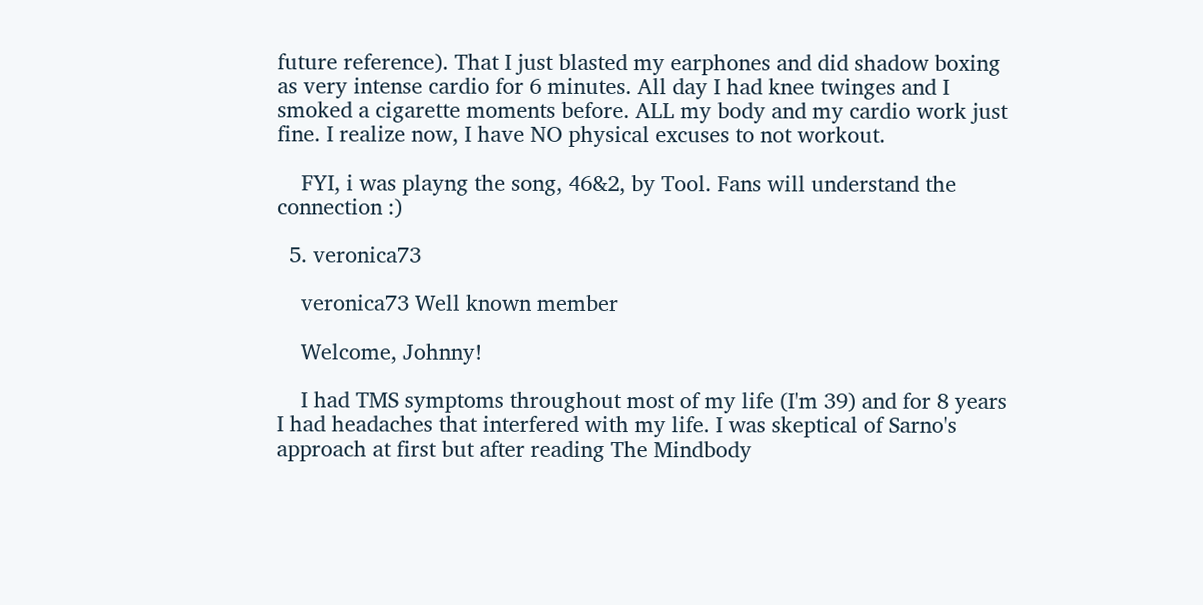future reference). That I just blasted my earphones and did shadow boxing as very intense cardio for 6 minutes. All day I had knee twinges and I smoked a cigarette moments before. ALL my body and my cardio work just fine. I realize now, I have NO physical excuses to not workout.

    FYI, i was playng the song, 46&2, by Tool. Fans will understand the connection :)

  5. veronica73

    veronica73 Well known member

    Welcome, Johnny!

    I had TMS symptoms throughout most of my life (I'm 39) and for 8 years I had headaches that interfered with my life. I was skeptical of Sarno's approach at first but after reading The Mindbody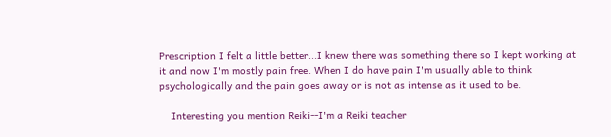Prescription I felt a little better...I knew there was something there so I kept working at it and now I'm mostly pain free. When I do have pain I'm usually able to think psychologically and the pain goes away or is not as intense as it used to be.

    Interesting you mention Reiki--I'm a Reiki teacher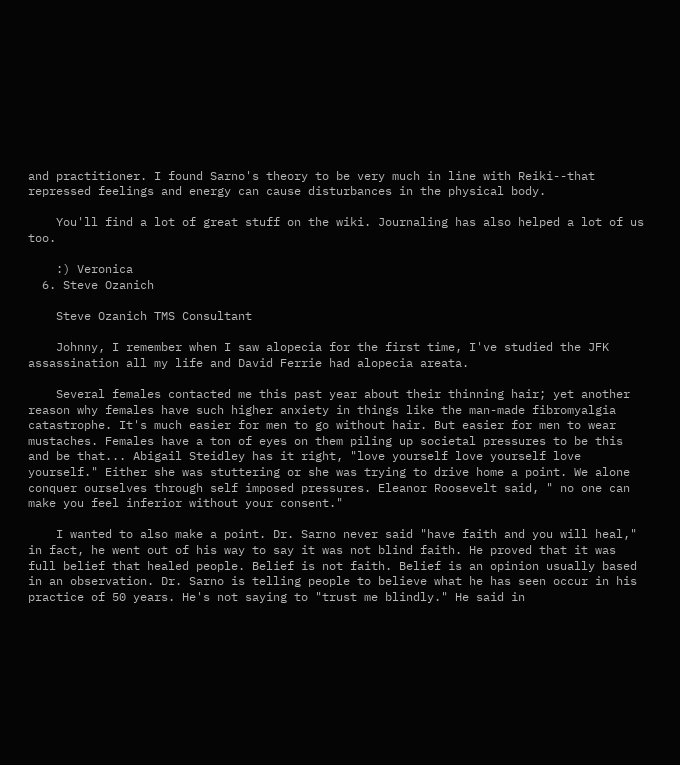and practitioner. I found Sarno's theory to be very much in line with Reiki--that repressed feelings and energy can cause disturbances in the physical body.

    You'll find a lot of great stuff on the wiki. Journaling has also helped a lot of us too.

    :) Veronica
  6. Steve Ozanich

    Steve Ozanich TMS Consultant

    Johnny, I remember when I saw alopecia for the first time, I've studied the JFK assassination all my life and David Ferrie had alopecia areata.

    Several females contacted me this past year about their thinning hair; yet another reason why females have such higher anxiety in things like the man-made fibromyalgia catastrophe. It's much easier for men to go without hair. But easier for men to wear mustaches. Females have a ton of eyes on them piling up societal pressures to be this and be that... Abigail Steidley has it right, "love yourself love yourself love yourself." Either she was stuttering or she was trying to drive home a point. We alone conquer ourselves through self imposed pressures. Eleanor Roosevelt said, " no one can make you feel inferior without your consent."

    I wanted to also make a point. Dr. Sarno never said "have faith and you will heal," in fact, he went out of his way to say it was not blind faith. He proved that it was full belief that healed people. Belief is not faith. Belief is an opinion usually based in an observation. Dr. Sarno is telling people to believe what he has seen occur in his practice of 50 years. He's not saying to "trust me blindly." He said in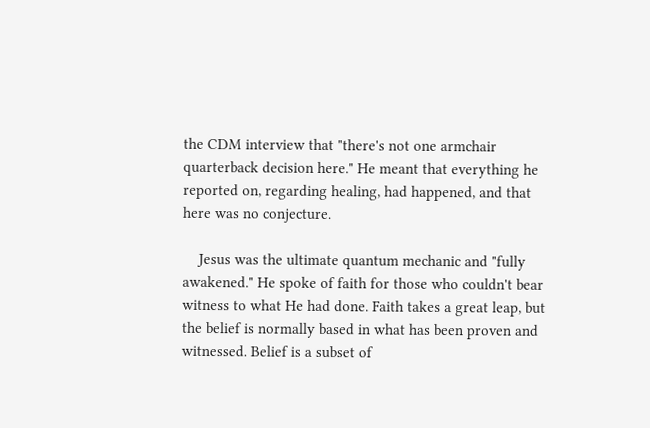the CDM interview that "there's not one armchair quarterback decision here." He meant that everything he reported on, regarding healing, had happened, and that here was no conjecture.

    Jesus was the ultimate quantum mechanic and "fully awakened." He spoke of faith for those who couldn't bear witness to what He had done. Faith takes a great leap, but the belief is normally based in what has been proven and witnessed. Belief is a subset of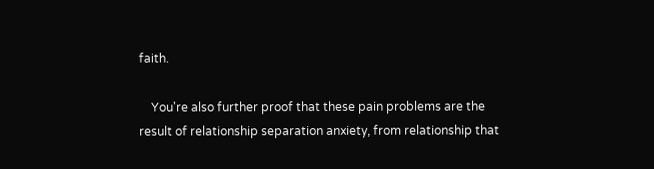faith.

    You're also further proof that these pain problems are the result of relationship separation anxiety, from relationship that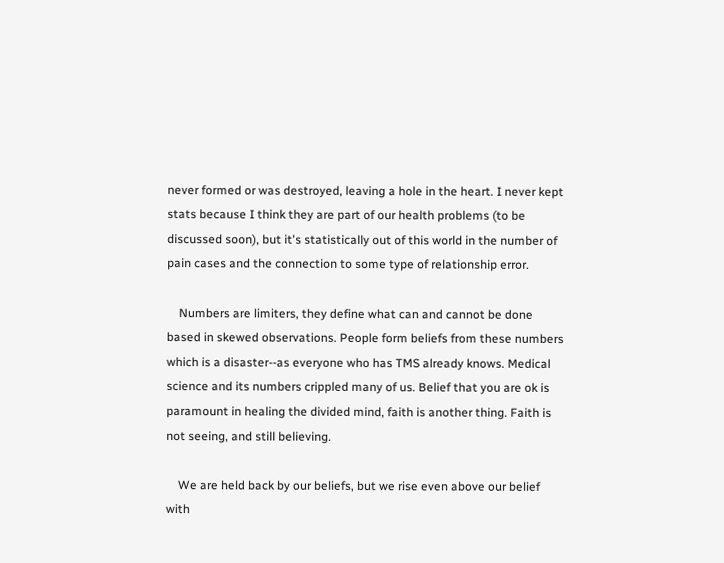never formed or was destroyed, leaving a hole in the heart. I never kept stats because I think they are part of our health problems (to be discussed soon), but it's statistically out of this world in the number of pain cases and the connection to some type of relationship error.

    Numbers are limiters, they define what can and cannot be done based in skewed observations. People form beliefs from these numbers which is a disaster--as everyone who has TMS already knows. Medical science and its numbers crippled many of us. Belief that you are ok is paramount in healing the divided mind, faith is another thing. Faith is not seeing, and still believing.

    We are held back by our beliefs, but we rise even above our belief with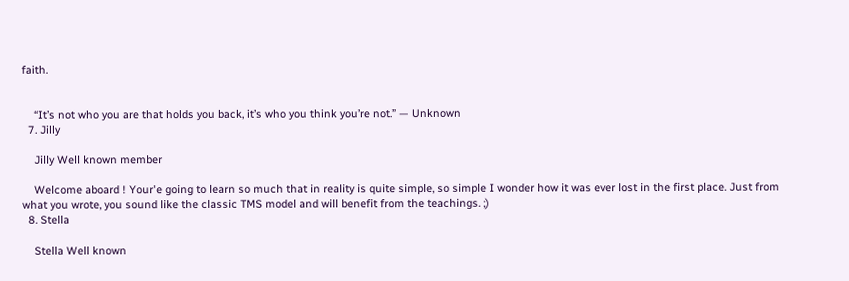faith.


    “It’s not who you are that holds you back, it’s who you think you’re not.” — Unknown
  7. Jilly

    Jilly Well known member

    Welcome aboard ! Your'e going to learn so much that in reality is quite simple, so simple I wonder how it was ever lost in the first place. Just from what you wrote, you sound like the classic TMS model and will benefit from the teachings. ;)
  8. Stella

    Stella Well known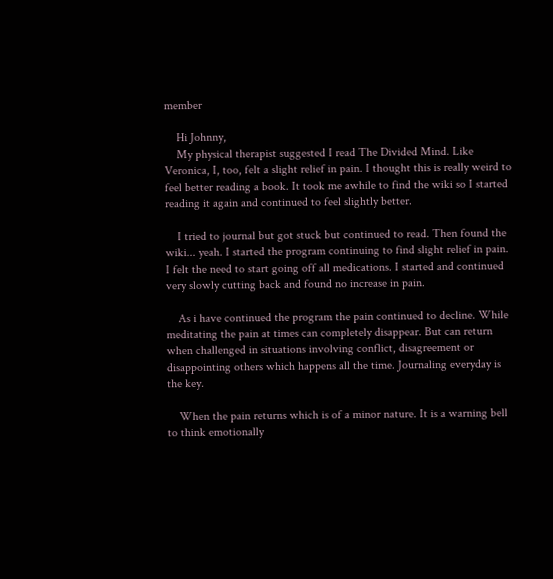member

    Hi Johnny,
    My physical therapist suggested I read The Divided Mind. Like Veronica, I, too, felt a slight relief in pain. I thought this is really weird to feel better reading a book. It took me awhile to find the wiki so I started reading it again and continued to feel slightly better.

    I tried to journal but got stuck but continued to read. Then found the wiki... yeah. I started the program continuing to find slight relief in pain. I felt the need to start going off all medications. I started and continued very slowly cutting back and found no increase in pain.

    As i have continued the program the pain continued to decline. While meditating the pain at times can completely disappear. But can return when challenged in situations involving conflict, disagreement or disappointing others which happens all the time. Journaling everyday is the key.

    When the pain returns which is of a minor nature. It is a warning bell to think emotionally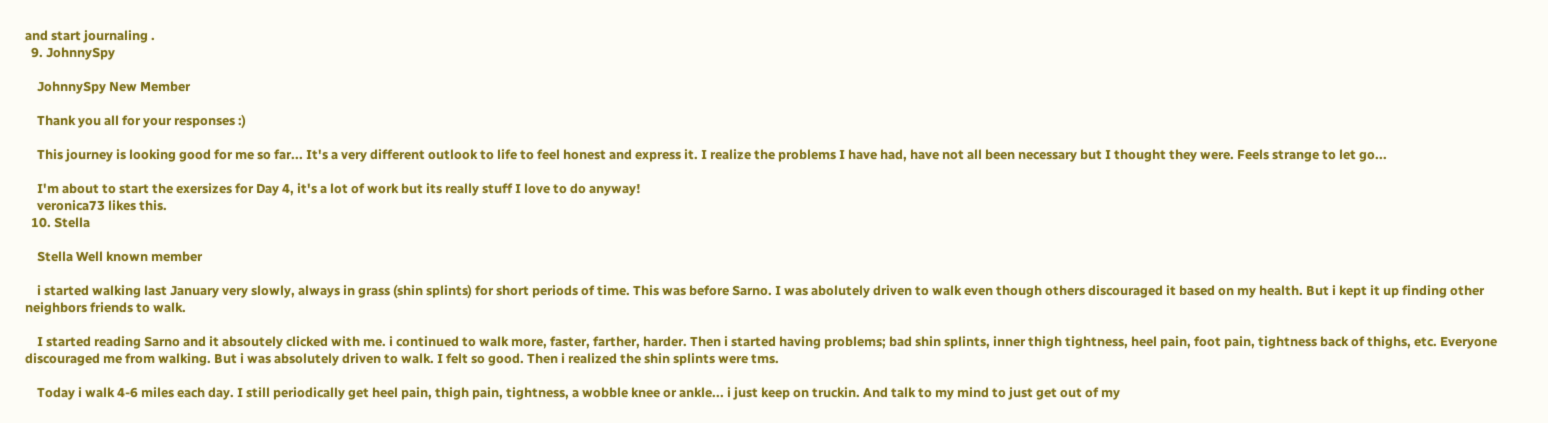and start journaling .
  9. JohnnySpy

    JohnnySpy New Member

    Thank you all for your responses :)

    This journey is looking good for me so far... It's a very different outlook to life to feel honest and express it. I realize the problems I have had, have not all been necessary but I thought they were. Feels strange to let go...

    I'm about to start the exersizes for Day 4, it's a lot of work but its really stuff I love to do anyway!
    veronica73 likes this.
  10. Stella

    Stella Well known member

    i started walking last January very slowly, always in grass (shin splints) for short periods of time. This was before Sarno. I was abolutely driven to walk even though others discouraged it based on my health. But i kept it up finding other neighbors friends to walk.

    I started reading Sarno and it absoutely clicked with me. i continued to walk more, faster, farther, harder. Then i started having problems; bad shin splints, inner thigh tightness, heel pain, foot pain, tightness back of thighs, etc. Everyone discouraged me from walking. But i was absolutely driven to walk. I felt so good. Then i realized the shin splints were tms.

    Today i walk 4-6 miles each day. I still periodically get heel pain, thigh pain, tightness, a wobble knee or ankle... i just keep on truckin. And talk to my mind to just get out of my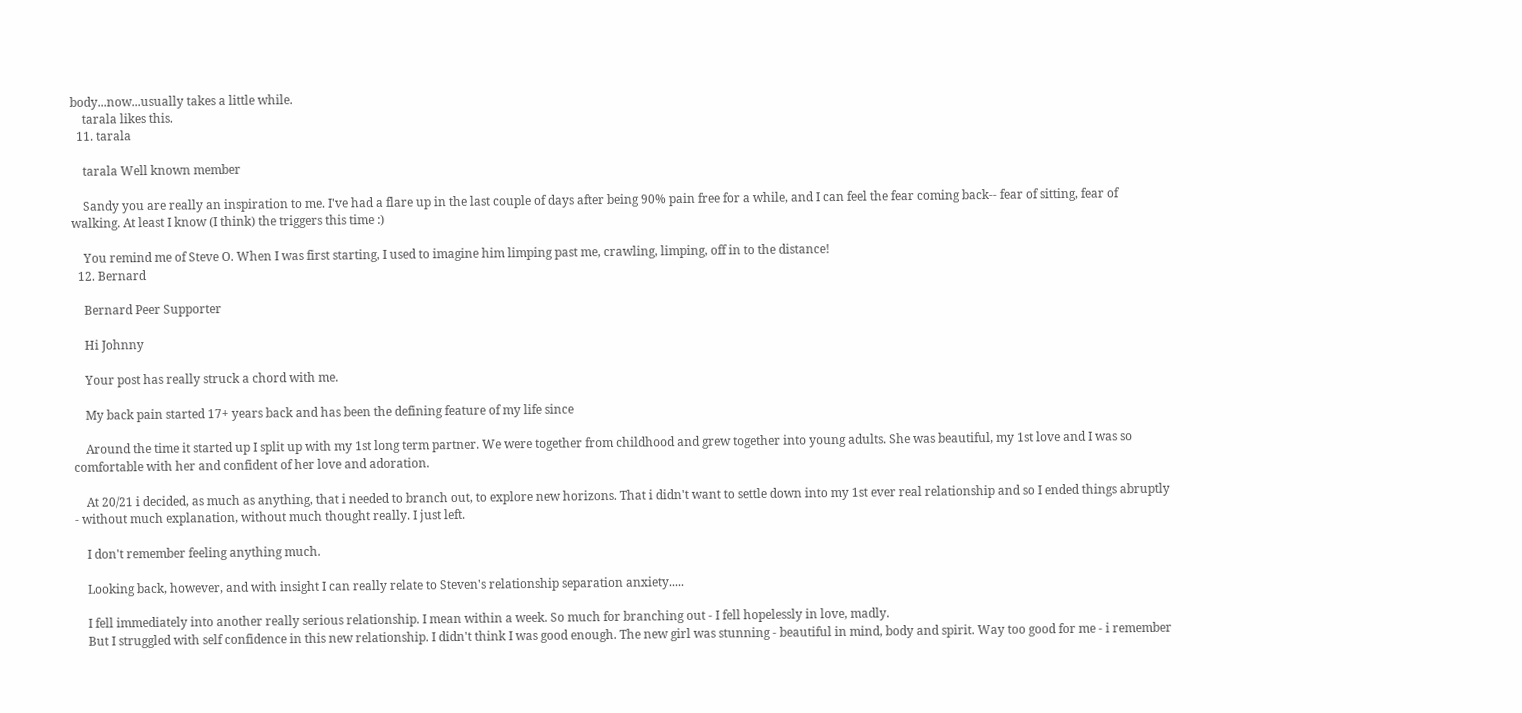body...now...usually takes a little while.
    tarala likes this.
  11. tarala

    tarala Well known member

    Sandy you are really an inspiration to me. I've had a flare up in the last couple of days after being 90% pain free for a while, and I can feel the fear coming back-- fear of sitting, fear of walking. At least I know (I think) the triggers this time :)

    You remind me of Steve O. When I was first starting, I used to imagine him limping past me, crawling, limping, off in to the distance!
  12. Bernard

    Bernard Peer Supporter

    Hi Johnny

    Your post has really struck a chord with me.

    My back pain started 17+ years back and has been the defining feature of my life since

    Around the time it started up I split up with my 1st long term partner. We were together from childhood and grew together into young adults. She was beautiful, my 1st love and I was so comfortable with her and confident of her love and adoration.

    At 20/21 i decided, as much as anything, that i needed to branch out, to explore new horizons. That i didn't want to settle down into my 1st ever real relationship and so I ended things abruptly - without much explanation, without much thought really. I just left.

    I don't remember feeling anything much.

    Looking back, however, and with insight I can really relate to Steven's relationship separation anxiety.....

    I fell immediately into another really serious relationship. I mean within a week. So much for branching out - I fell hopelessly in love, madly.
    But I struggled with self confidence in this new relationship. I didn't think I was good enough. The new girl was stunning - beautiful in mind, body and spirit. Way too good for me - i remember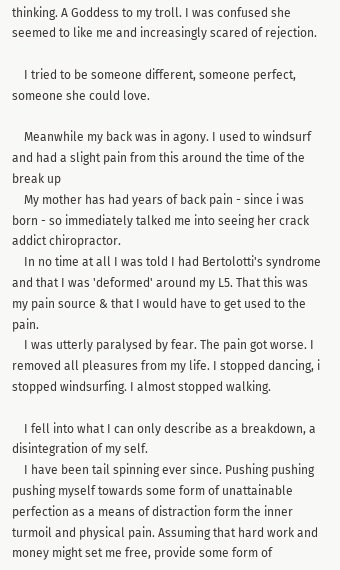thinking. A Goddess to my troll. I was confused she seemed to like me and increasingly scared of rejection.

    I tried to be someone different, someone perfect, someone she could love.

    Meanwhile my back was in agony. I used to windsurf and had a slight pain from this around the time of the break up
    My mother has had years of back pain - since i was born - so immediately talked me into seeing her crack addict chiropractor.
    In no time at all I was told I had Bertolotti's syndrome and that I was 'deformed' around my L5. That this was my pain source & that I would have to get used to the pain.
    I was utterly paralysed by fear. The pain got worse. I removed all pleasures from my life. I stopped dancing, i stopped windsurfing. I almost stopped walking.

    I fell into what I can only describe as a breakdown, a disintegration of my self.
    I have been tail spinning ever since. Pushing pushing pushing myself towards some form of unattainable perfection as a means of distraction form the inner turmoil and physical pain. Assuming that hard work and money might set me free, provide some form of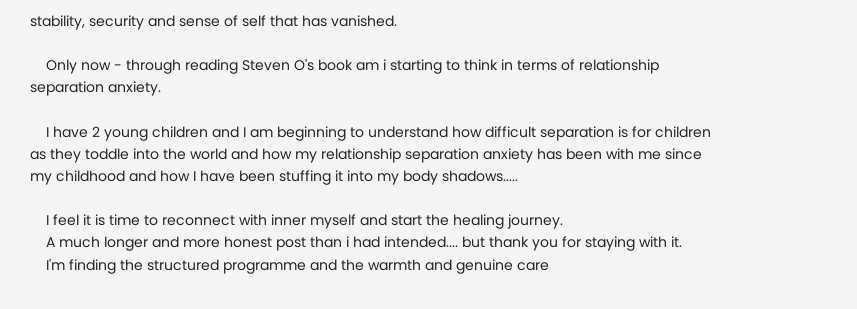stability, security and sense of self that has vanished.

    Only now - through reading Steven O's book am i starting to think in terms of relationship separation anxiety.

    I have 2 young children and I am beginning to understand how difficult separation is for children as they toddle into the world and how my relationship separation anxiety has been with me since my childhood and how I have been stuffing it into my body shadows.....

    I feel it is time to reconnect with inner myself and start the healing journey.
    A much longer and more honest post than i had intended.... but thank you for staying with it.
    I'm finding the structured programme and the warmth and genuine care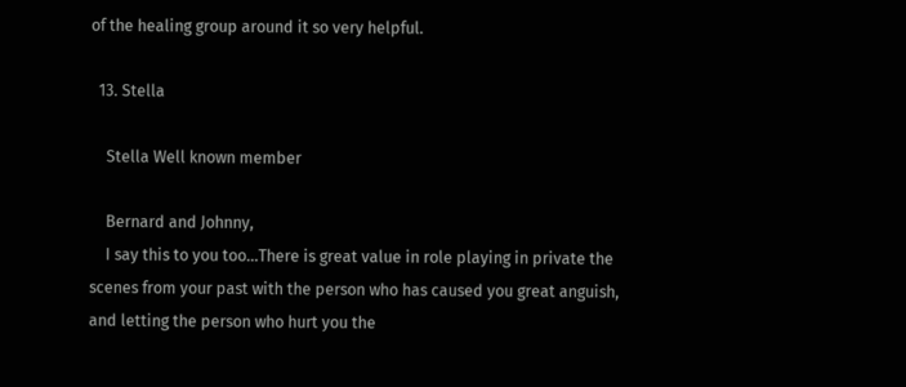of the healing group around it so very helpful.

  13. Stella

    Stella Well known member

    Bernard and Johnny,
    I say this to you too...There is great value in role playing in private the scenes from your past with the person who has caused you great anguish, and letting the person who hurt you the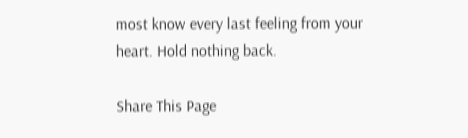most know every last feeling from your heart. Hold nothing back.

Share This Page